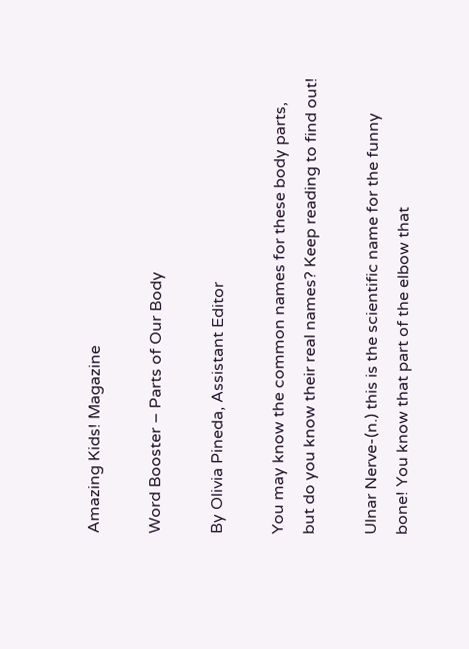Amazing Kids! Magazine

Word Booster – Parts of Our Body

By Olivia Pineda, Assistant Editor

You may know the common names for these body parts, but do you know their real names? Keep reading to find out!

Ulnar Nerve-(n.) this is the scientific name for the funny bone! You know that part of the elbow that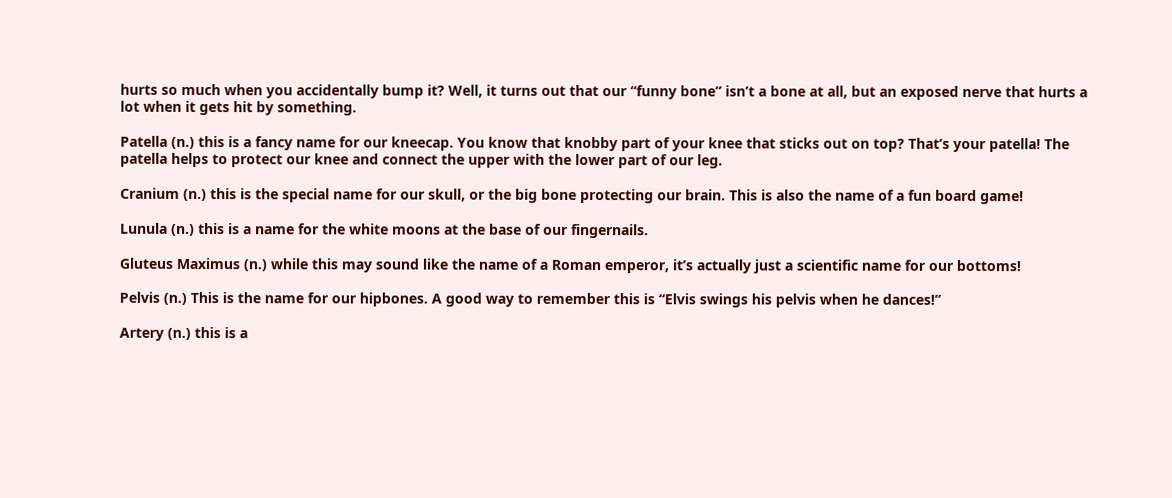hurts so much when you accidentally bump it? Well, it turns out that our “funny bone” isn’t a bone at all, but an exposed nerve that hurts a lot when it gets hit by something.

Patella (n.) this is a fancy name for our kneecap. You know that knobby part of your knee that sticks out on top? That’s your patella! The patella helps to protect our knee and connect the upper with the lower part of our leg.

Cranium (n.) this is the special name for our skull, or the big bone protecting our brain. This is also the name of a fun board game!

Lunula (n.) this is a name for the white moons at the base of our fingernails.

Gluteus Maximus (n.) while this may sound like the name of a Roman emperor, it’s actually just a scientific name for our bottoms!

Pelvis (n.) This is the name for our hipbones. A good way to remember this is “Elvis swings his pelvis when he dances!”

Artery (n.) this is a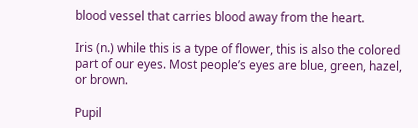blood vessel that carries blood away from the heart.

Iris (n.) while this is a type of flower, this is also the colored part of our eyes. Most people’s eyes are blue, green, hazel, or brown.

Pupil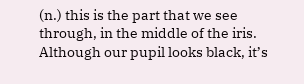(n.) this is the part that we see through, in the middle of the iris. Although our pupil looks black, it’s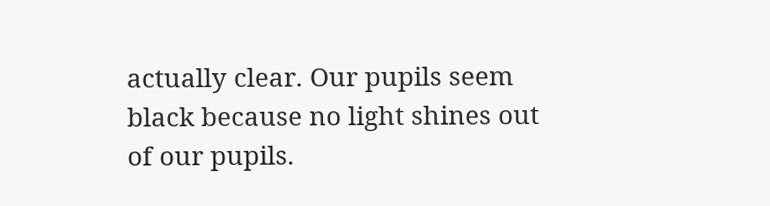actually clear. Our pupils seem black because no light shines out of our pupils.